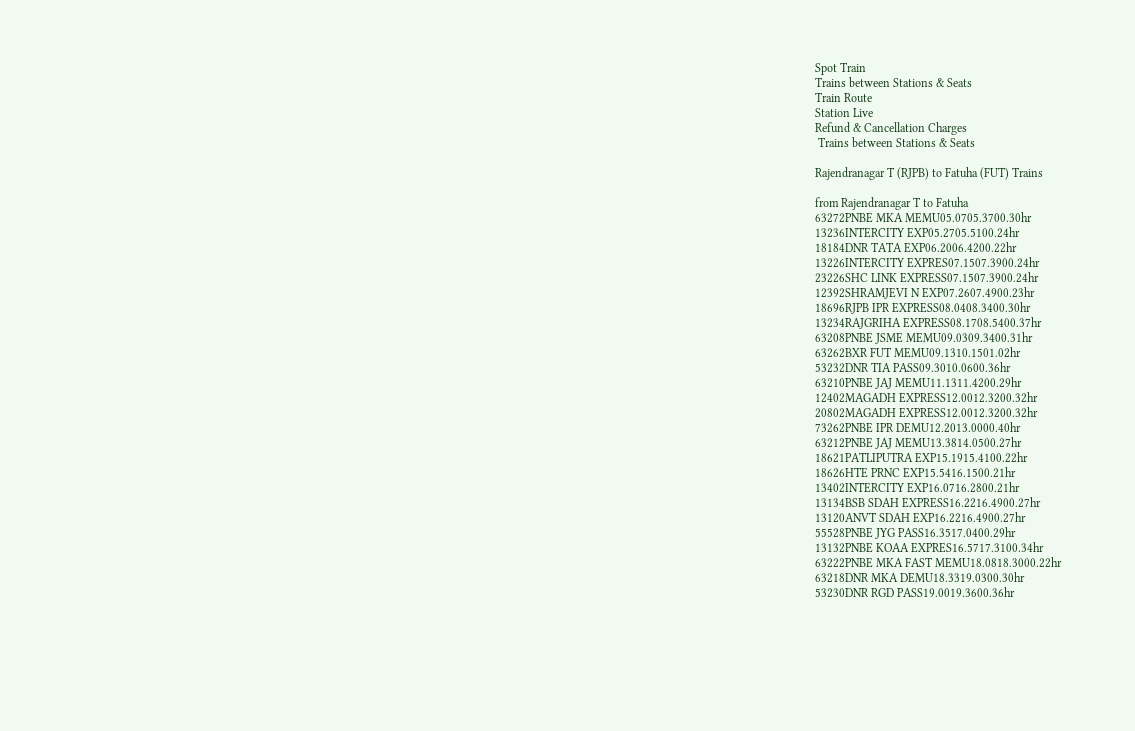Spot Train
Trains between Stations & Seats
Train Route
Station Live
Refund & Cancellation Charges
 Trains between Stations & Seats

Rajendranagar T (RJPB) to Fatuha (FUT) Trains

from Rajendranagar T to Fatuha
63272PNBE MKA MEMU05.0705.3700.30hr
13236INTERCITY EXP05.2705.5100.24hr
18184DNR TATA EXP06.2006.4200.22hr
13226INTERCITY EXPRES07.1507.3900.24hr
23226SHC LINK EXPRESS07.1507.3900.24hr
12392SHRAMJEVI N EXP07.2607.4900.23hr
18696RJPB IPR EXPRESS08.0408.3400.30hr
13234RAJGRIHA EXPRESS08.1708.5400.37hr
63208PNBE JSME MEMU09.0309.3400.31hr
63262BXR FUT MEMU09.1310.1501.02hr
53232DNR TIA PASS09.3010.0600.36hr
63210PNBE JAJ MEMU11.1311.4200.29hr
12402MAGADH EXPRESS12.0012.3200.32hr
20802MAGADH EXPRESS12.0012.3200.32hr
73262PNBE IPR DEMU12.2013.0000.40hr
63212PNBE JAJ MEMU13.3814.0500.27hr
18621PATLIPUTRA EXP15.1915.4100.22hr
18626HTE PRNC EXP15.5416.1500.21hr
13402INTERCITY EXP16.0716.2800.21hr
13134BSB SDAH EXPRESS16.2216.4900.27hr
13120ANVT SDAH EXP16.2216.4900.27hr
55528PNBE JYG PASS16.3517.0400.29hr
13132PNBE KOAA EXPRES16.5717.3100.34hr
63222PNBE MKA FAST MEMU18.0818.3000.22hr
63218DNR MKA DEMU18.3319.0300.30hr
53230DNR RGD PASS19.0019.3600.36hr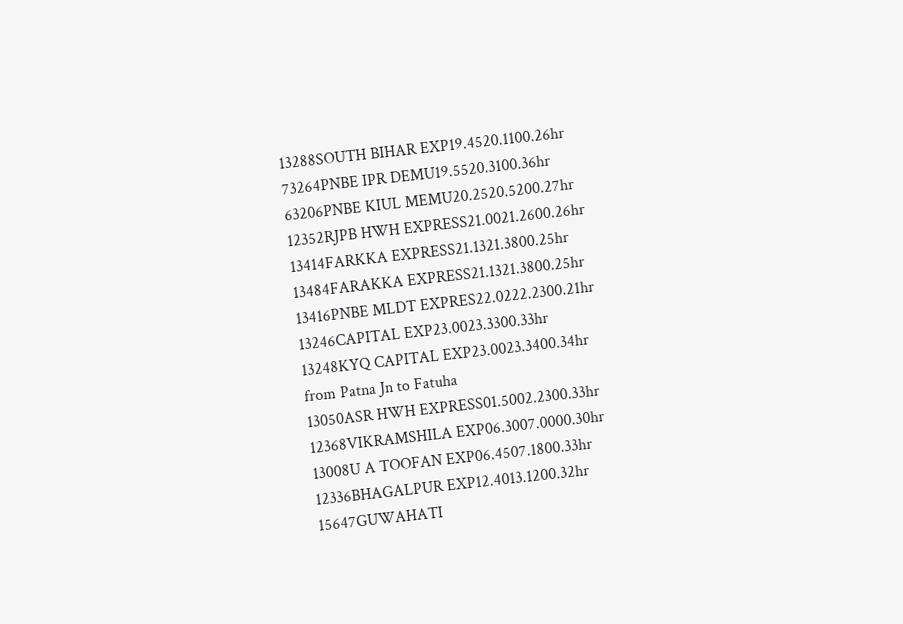13288SOUTH BIHAR EXP19.4520.1100.26hr
73264PNBE IPR DEMU19.5520.3100.36hr
63206PNBE KIUL MEMU20.2520.5200.27hr
12352RJPB HWH EXPRESS21.0021.2600.26hr
13414FARKKA EXPRESS21.1321.3800.25hr
13484FARAKKA EXPRESS21.1321.3800.25hr
13416PNBE MLDT EXPRES22.0222.2300.21hr
13246CAPITAL EXP23.0023.3300.33hr
13248KYQ CAPITAL EXP23.0023.3400.34hr
from Patna Jn to Fatuha
13050ASR HWH EXPRESS01.5002.2300.33hr
12368VIKRAMSHILA EXP06.3007.0000.30hr
13008U A TOOFAN EXP06.4507.1800.33hr
12336BHAGALPUR EXP12.4013.1200.32hr
15647GUWAHATI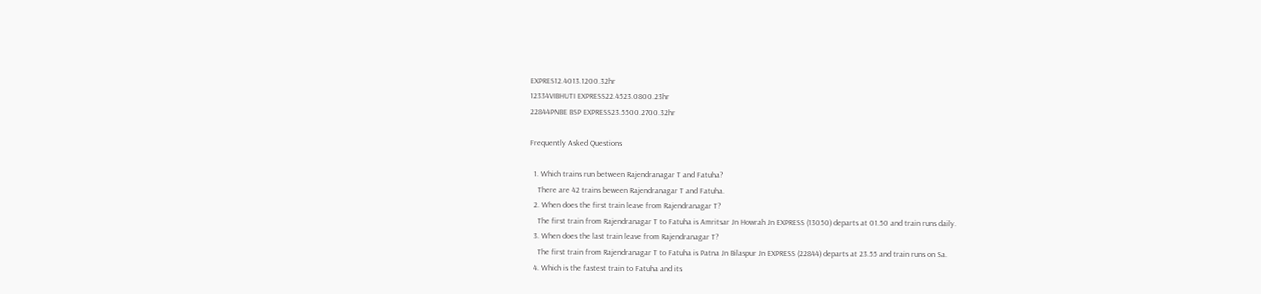EXPRES12.4013.1200.32hr
12334VIBHUTI EXPRESS22.4523.0800.23hr
22844PNBE BSP EXPRESS23.5500.2700.32hr

Frequently Asked Questions

  1. Which trains run between Rajendranagar T and Fatuha?
    There are 42 trains beween Rajendranagar T and Fatuha.
  2. When does the first train leave from Rajendranagar T?
    The first train from Rajendranagar T to Fatuha is Amritsar Jn Howrah Jn EXPRESS (13050) departs at 01.50 and train runs daily.
  3. When does the last train leave from Rajendranagar T?
    The first train from Rajendranagar T to Fatuha is Patna Jn Bilaspur Jn EXPRESS (22844) departs at 23.55 and train runs on Sa.
  4. Which is the fastest train to Fatuha and its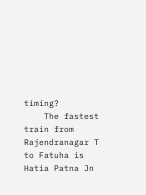timing?
    The fastest train from Rajendranagar T to Fatuha is Hatia Patna Jn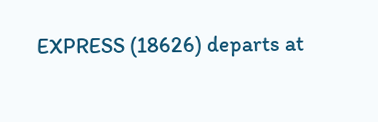EXPRESS (18626) departs at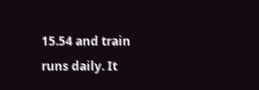15.54 and train runs daily. It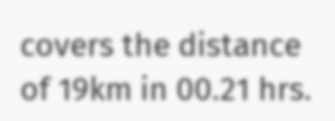covers the distance of 19km in 00.21 hrs.